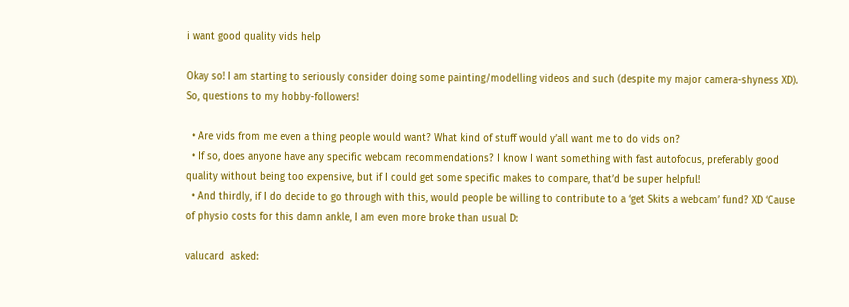i want good quality vids help

Okay so! I am starting to seriously consider doing some painting/modelling videos and such (despite my major camera-shyness XD). So, questions to my hobby-followers!

  • Are vids from me even a thing people would want? What kind of stuff would y’all want me to do vids on?
  • If so, does anyone have any specific webcam recommendations? I know I want something with fast autofocus, preferably good quality without being too expensive, but if I could get some specific makes to compare, that’d be super helpful!
  • And thirdly, if I do decide to go through with this, would people be willing to contribute to a ‘get Skits a webcam’ fund? XD ‘Cause of physio costs for this damn ankle, I am even more broke than usual D:

valucard  asked: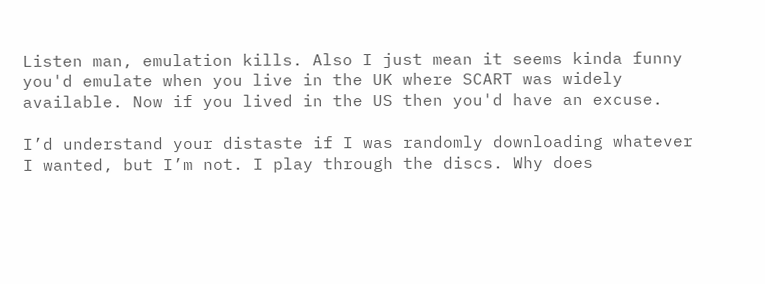Listen man, emulation kills. Also I just mean it seems kinda funny you'd emulate when you live in the UK where SCART was widely available. Now if you lived in the US then you'd have an excuse.

I’d understand your distaste if I was randomly downloading whatever I wanted, but I’m not. I play through the discs. Why does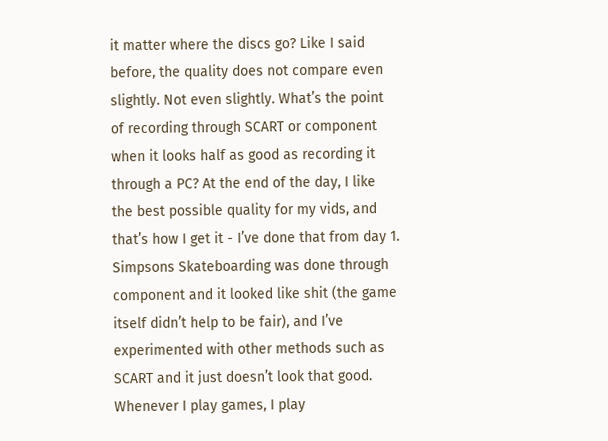it matter where the discs go? Like I said before, the quality does not compare even slightly. Not even slightly. What’s the point of recording through SCART or component when it looks half as good as recording it through a PC? At the end of the day, I like the best possible quality for my vids, and that’s how I get it - I’ve done that from day 1. Simpsons Skateboarding was done through component and it looked like shit (the game itself didn’t help to be fair), and I’ve experimented with other methods such as SCART and it just doesn’t look that good. Whenever I play games, I play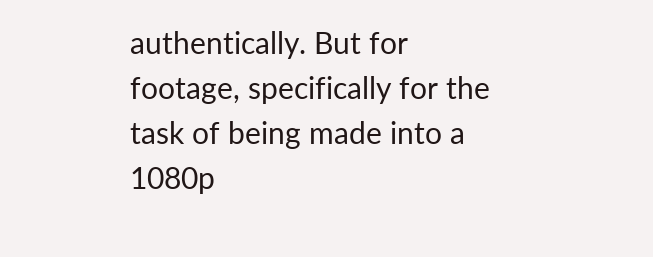authentically. But for footage, specifically for the task of being made into a 1080p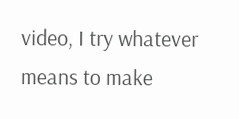video, I try whatever means to make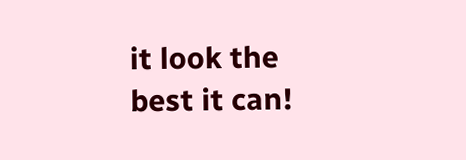it look the best it can!